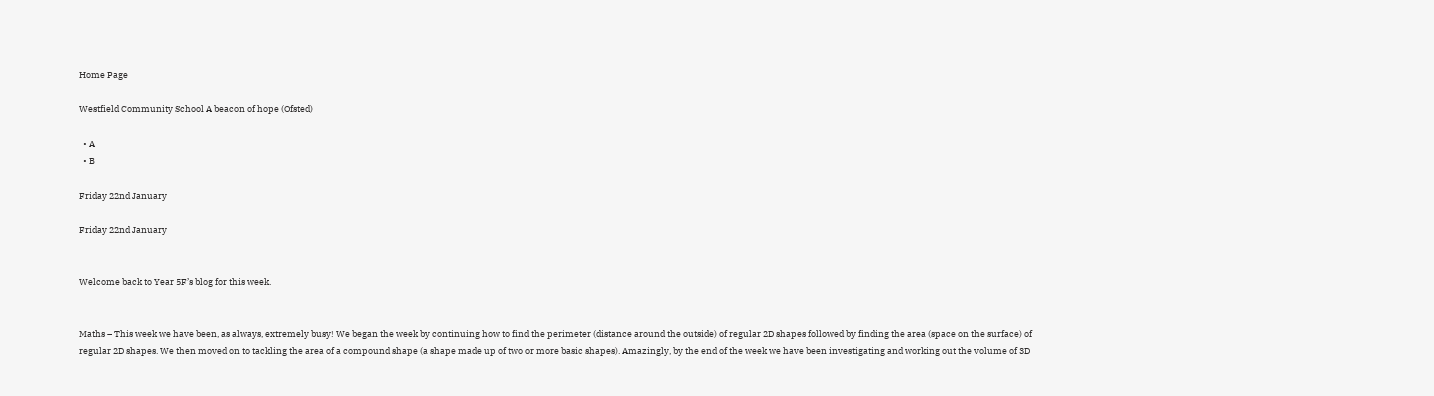Home Page

Westfield Community School A beacon of hope (Ofsted)

  • A
  • B

Friday 22nd January

Friday 22nd January


Welcome back to Year 5F’s blog for this week.


Maths – This week we have been, as always, extremely busy! We began the week by continuing how to find the perimeter (distance around the outside) of regular 2D shapes followed by finding the area (space on the surface) of regular 2D shapes. We then moved on to tackling the area of a compound shape (a shape made up of two or more basic shapes). Amazingly, by the end of the week we have been investigating and working out the volume of 3D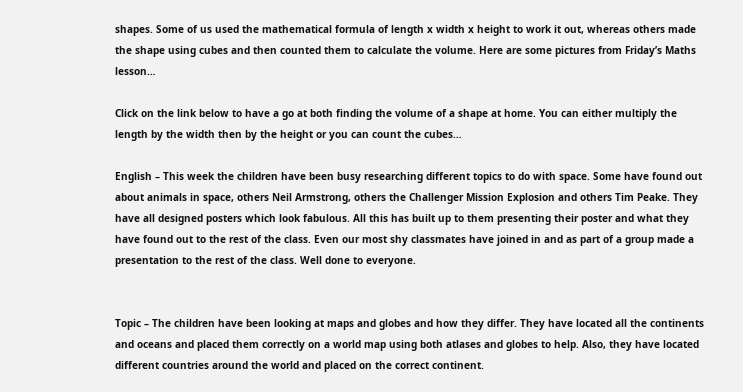shapes. Some of us used the mathematical formula of length x width x height to work it out, whereas others made the shape using cubes and then counted them to calculate the volume. Here are some pictures from Friday’s Maths lesson…

Click on the link below to have a go at both finding the volume of a shape at home. You can either multiply the length by the width then by the height or you can count the cubes…

English – This week the children have been busy researching different topics to do with space. Some have found out about animals in space, others Neil Armstrong, others the Challenger Mission Explosion and others Tim Peake. They have all designed posters which look fabulous. All this has built up to them presenting their poster and what they have found out to the rest of the class. Even our most shy classmates have joined in and as part of a group made a presentation to the rest of the class. Well done to everyone.


Topic – The children have been looking at maps and globes and how they differ. They have located all the continents and oceans and placed them correctly on a world map using both atlases and globes to help. Also, they have located different countries around the world and placed on the correct continent.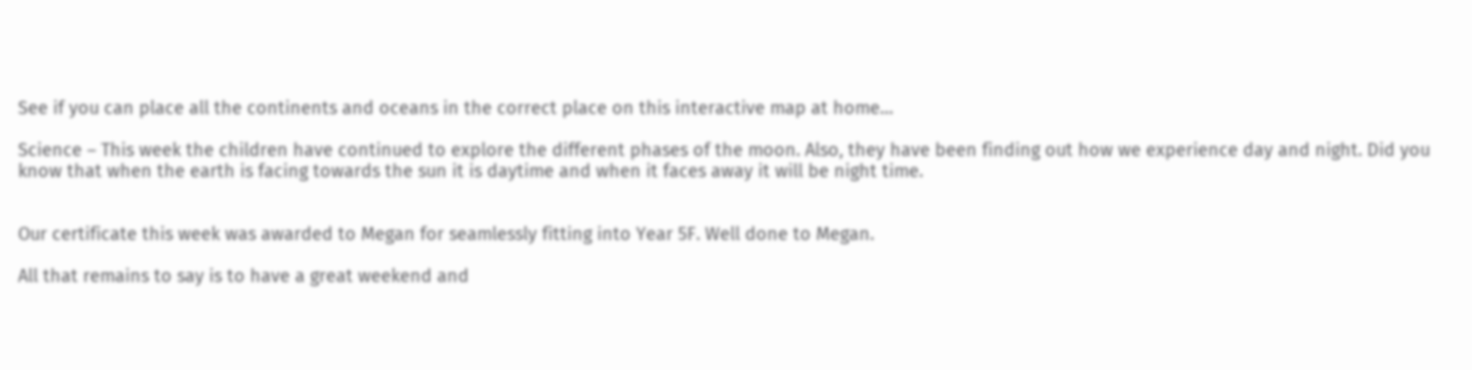See if you can place all the continents and oceans in the correct place on this interactive map at home…

Science – This week the children have continued to explore the different phases of the moon. Also, they have been finding out how we experience day and night. Did you know that when the earth is facing towards the sun it is daytime and when it faces away it will be night time.


Our certificate this week was awarded to Megan for seamlessly fitting into Year 5F. Well done to Megan.

All that remains to say is to have a great weekend and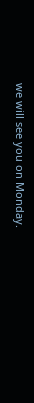we will see you on Monday.